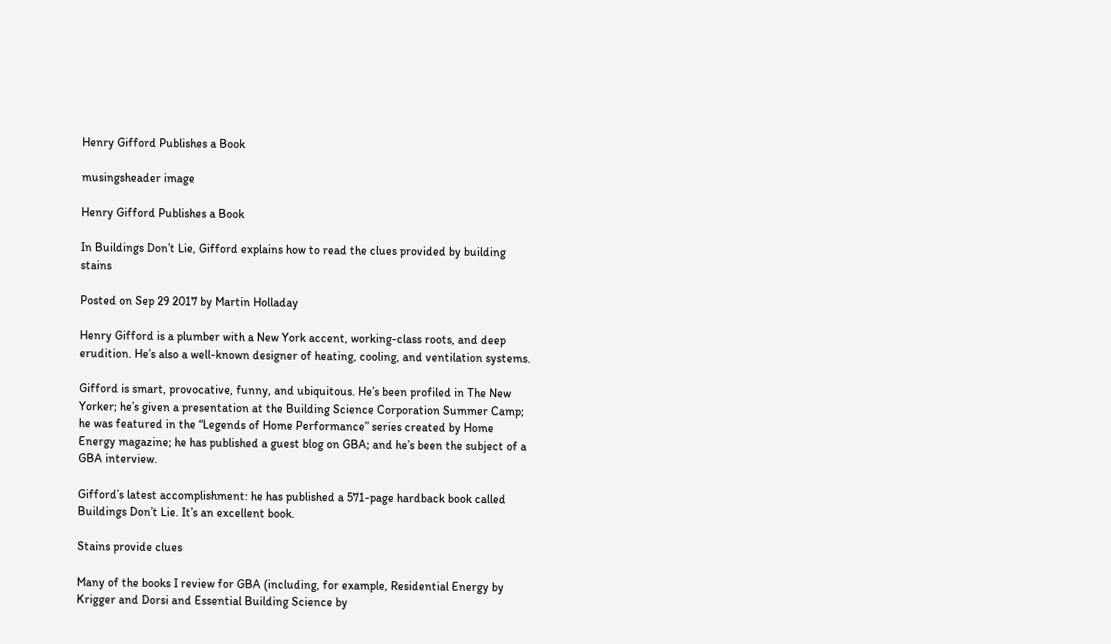Henry Gifford Publishes a Book

musingsheader image

Henry Gifford Publishes a Book

In Buildings Don’t Lie, Gifford explains how to read the clues provided by building stains

Posted on Sep 29 2017 by Martin Holladay

Henry Gifford is a plumber with a New York accent, working-class roots, and deep erudition. He’s also a well-known designer of heating, cooling, and ventilation systems.

Gifford is smart, provocative, funny, and ubiquitous. He’s been profiled in The New Yorker; he’s given a presentation at the Building Science Corporation Summer Camp; he was featured in the “Legends of Home Performance” series created by Home Energy magazine; he has published a guest blog on GBA; and he’s been the subject of a GBA interview.

Gifford’s latest accomplishment: he has published a 571-page hardback book called Buildings Don’t Lie. It’s an excellent book.

Stains provide clues

Many of the books I review for GBA (including, for example, Residential Energy by Krigger and Dorsi and Essential Building Science by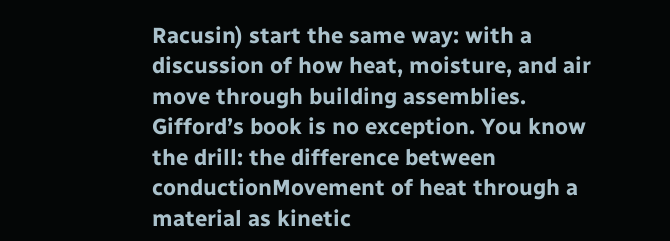Racusin) start the same way: with a discussion of how heat, moisture, and air move through building assemblies. Gifford’s book is no exception. You know the drill: the difference between conductionMovement of heat through a material as kinetic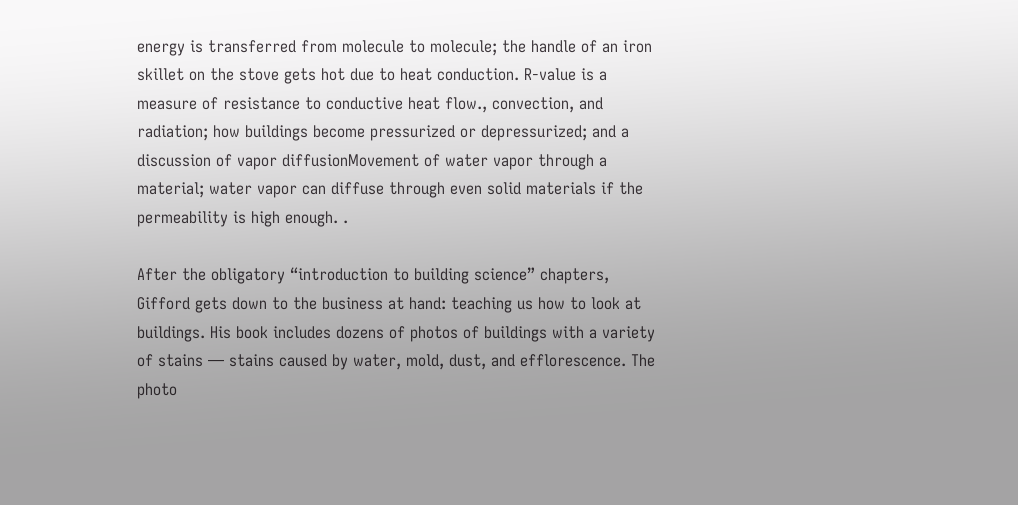energy is transferred from molecule to molecule; the handle of an iron skillet on the stove gets hot due to heat conduction. R-value is a measure of resistance to conductive heat flow., convection, and radiation; how buildings become pressurized or depressurized; and a discussion of vapor diffusionMovement of water vapor through a material; water vapor can diffuse through even solid materials if the permeability is high enough. .

After the obligatory “introduction to building science” chapters, Gifford gets down to the business at hand: teaching us how to look at buildings. His book includes dozens of photos of buildings with a variety of stains — stains caused by water, mold, dust, and efflorescence. The photo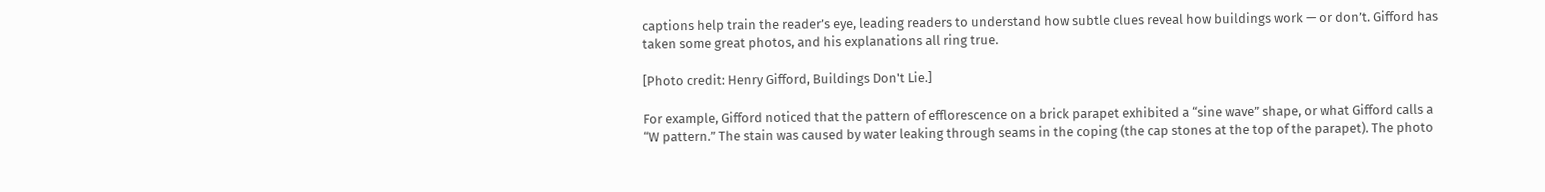captions help train the reader’s eye, leading readers to understand how subtle clues reveal how buildings work — or don’t. Gifford has taken some great photos, and his explanations all ring true.

[Photo credit: Henry Gifford, Buildings Don't Lie.]

For example, Gifford noticed that the pattern of efflorescence on a brick parapet exhibited a “sine wave” shape, or what Gifford calls a “W pattern.” The stain was caused by water leaking through seams in the coping (the cap stones at the top of the parapet). The photo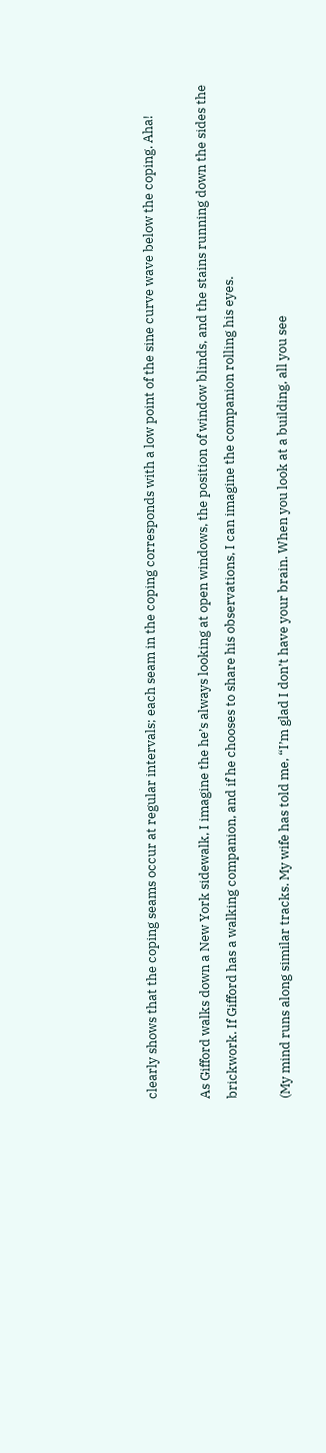clearly shows that the coping seams occur at regular intervals; each seam in the coping corresponds with a low point of the sine curve wave below the coping. Aha!

As Gifford walks down a New York sidewalk, I imagine the he’s always looking at open windows, the position of window blinds, and the stains running down the sides the brickwork. If Gifford has a walking companion, and if he chooses to share his observations, I can imagine the companion rolling his eyes.

(My mind runs along similar tracks. My wife has told me, “I’m glad I don’t have your brain. When you look at a building, all you see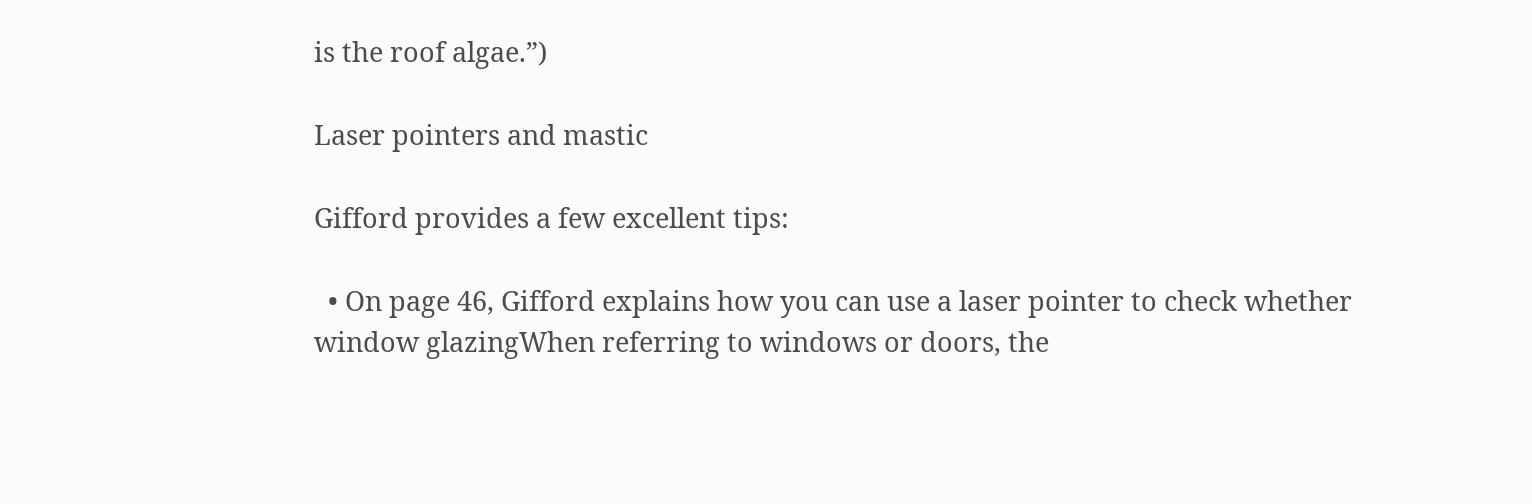is the roof algae.”)

Laser pointers and mastic

Gifford provides a few excellent tips:

  • On page 46, Gifford explains how you can use a laser pointer to check whether window glazingWhen referring to windows or doors, the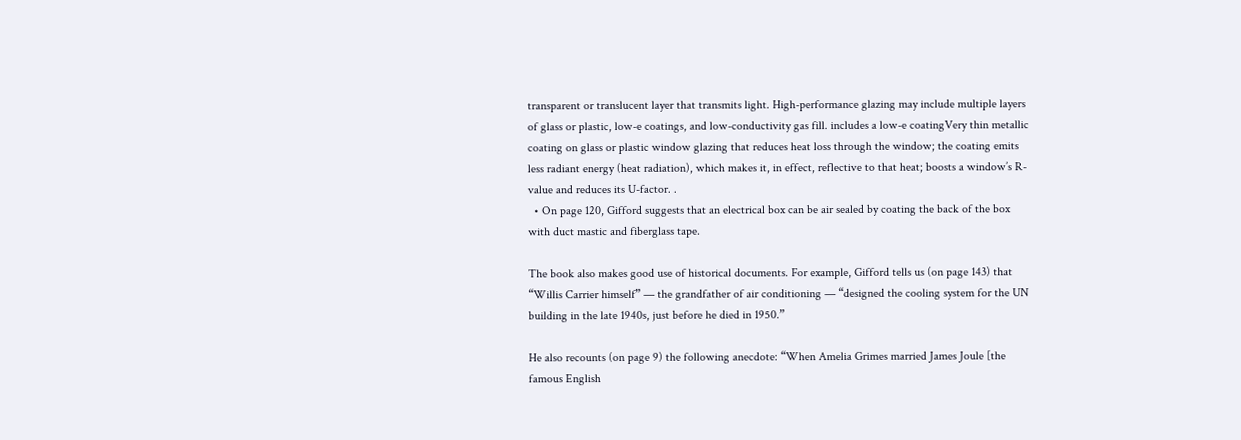transparent or translucent layer that transmits light. High-performance glazing may include multiple layers of glass or plastic, low-e coatings, and low-conductivity gas fill. includes a low-e coatingVery thin metallic coating on glass or plastic window glazing that reduces heat loss through the window; the coating emits less radiant energy (heat radiation), which makes it, in effect, reflective to that heat; boosts a window’s R-value and reduces its U-factor. .
  • On page 120, Gifford suggests that an electrical box can be air sealed by coating the back of the box with duct mastic and fiberglass tape.

The book also makes good use of historical documents. For example, Gifford tells us (on page 143) that “Willis Carrier himself” — the grandfather of air conditioning — “designed the cooling system for the UN building in the late 1940s, just before he died in 1950.”

He also recounts (on page 9) the following anecdote: “When Amelia Grimes married James Joule [the famous English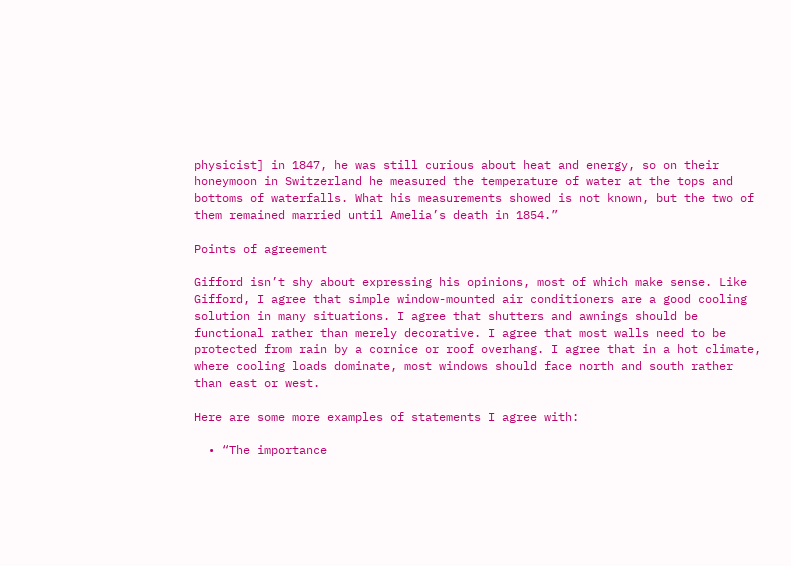physicist] in 1847, he was still curious about heat and energy, so on their honeymoon in Switzerland he measured the temperature of water at the tops and bottoms of waterfalls. What his measurements showed is not known, but the two of them remained married until Amelia’s death in 1854.”

Points of agreement

Gifford isn’t shy about expressing his opinions, most of which make sense. Like Gifford, I agree that simple window-mounted air conditioners are a good cooling solution in many situations. I agree that shutters and awnings should be functional rather than merely decorative. I agree that most walls need to be protected from rain by a cornice or roof overhang. I agree that in a hot climate, where cooling loads dominate, most windows should face north and south rather than east or west.

Here are some more examples of statements I agree with:

  • “The importance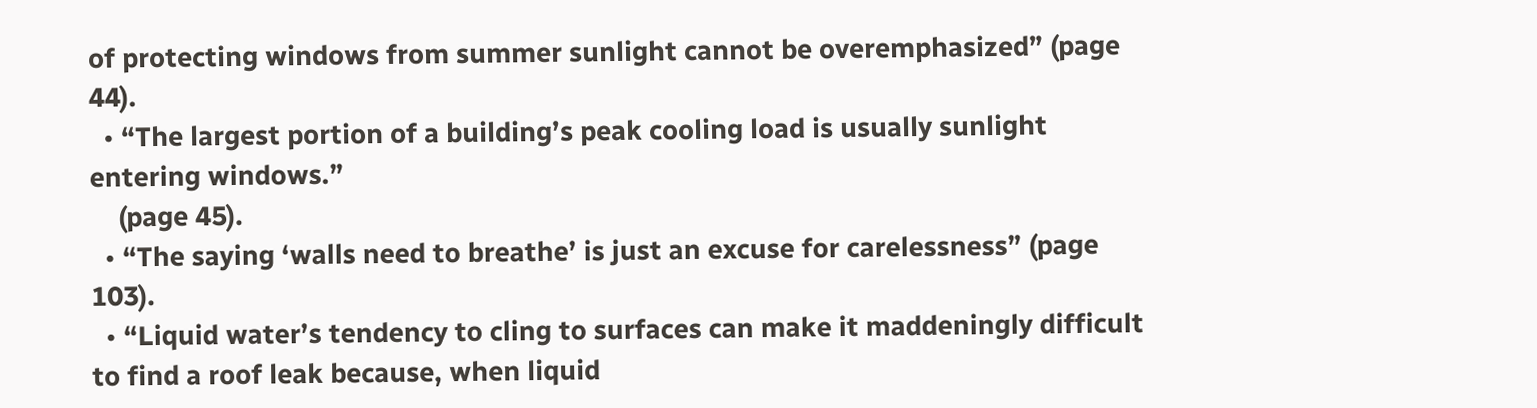of protecting windows from summer sunlight cannot be overemphasized” (page 44).
  • “The largest portion of a building’s peak cooling load is usually sunlight entering windows.”
    (page 45).
  • “The saying ‘walls need to breathe’ is just an excuse for carelessness” (page 103).
  • “Liquid water’s tendency to cling to surfaces can make it maddeningly difficult to find a roof leak because, when liquid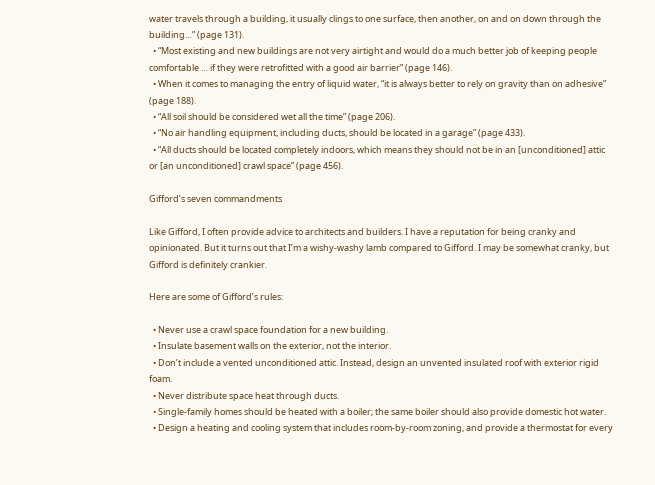water travels through a building, it usually clings to one surface, then another, on and on down through the building…” (page 131).
  • “Most existing and new buildings are not very airtight and would do a much better job of keeping people comfortable … if they were retrofitted with a good air barrier” (page 146).
  • When it comes to managing the entry of liquid water, “it is always better to rely on gravity than on adhesive” (page 188).
  • “All soil should be considered wet all the time” (page 206).
  • “No air handling equipment, including ducts, should be located in a garage” (page 433).
  • “All ducts should be located completely indoors, which means they should not be in an [unconditioned] attic or [an unconditioned] crawl space” (page 456).

Gifford’s seven commandments

Like Gifford, I often provide advice to architects and builders. I have a reputation for being cranky and opinionated. But it turns out that I’m a wishy-washy lamb compared to Gifford. I may be somewhat cranky, but Gifford is definitely crankier.

Here are some of Gifford’s rules:

  • Never use a crawl space foundation for a new building.
  • Insulate basement walls on the exterior, not the interior.
  • Don’t include a vented unconditioned attic. Instead, design an unvented insulated roof with exterior rigid foam.
  • Never distribute space heat through ducts.
  • Single-family homes should be heated with a boiler; the same boiler should also provide domestic hot water.
  • Design a heating and cooling system that includes room-by-room zoning, and provide a thermostat for every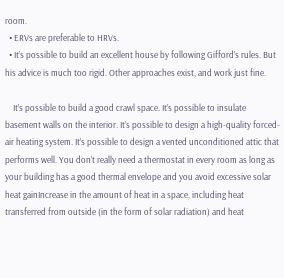room.
  • ERVs are preferable to HRVs.
  • It’s possible to build an excellent house by following Gifford’s rules. But his advice is much too rigid. Other approaches exist, and work just fine.

    It’s possible to build a good crawl space. It’s possible to insulate basement walls on the interior. It’s possible to design a high-quality forced-air heating system. It’s possible to design a vented unconditioned attic that performs well. You don’t really need a thermostat in every room as long as your building has a good thermal envelope and you avoid excessive solar heat gainIncrease in the amount of heat in a space, including heat transferred from outside (in the form of solar radiation) and heat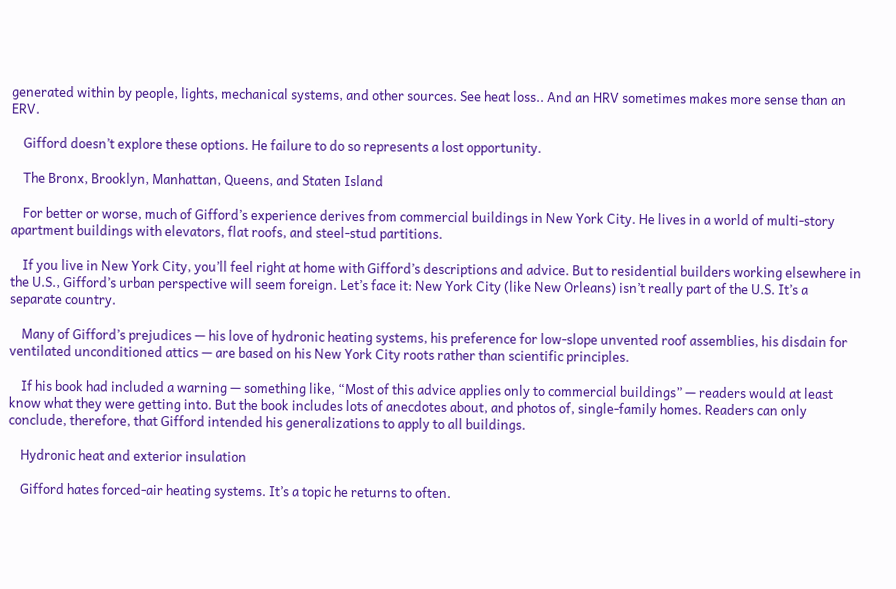generated within by people, lights, mechanical systems, and other sources. See heat loss.. And an HRV sometimes makes more sense than an ERV.

    Gifford doesn’t explore these options. He failure to do so represents a lost opportunity.

    The Bronx, Brooklyn, Manhattan, Queens, and Staten Island

    For better or worse, much of Gifford’s experience derives from commercial buildings in New York City. He lives in a world of multi-story apartment buildings with elevators, flat roofs, and steel-stud partitions.

    If you live in New York City, you’ll feel right at home with Gifford’s descriptions and advice. But to residential builders working elsewhere in the U.S., Gifford’s urban perspective will seem foreign. Let’s face it: New York City (like New Orleans) isn’t really part of the U.S. It’s a separate country.

    Many of Gifford’s prejudices — his love of hydronic heating systems, his preference for low-slope unvented roof assemblies, his disdain for ventilated unconditioned attics — are based on his New York City roots rather than scientific principles.

    If his book had included a warning — something like, “Most of this advice applies only to commercial buildings” — readers would at least know what they were getting into. But the book includes lots of anecdotes about, and photos of, single-family homes. Readers can only conclude, therefore, that Gifford intended his generalizations to apply to all buildings.

    Hydronic heat and exterior insulation

    Gifford hates forced-air heating systems. It’s a topic he returns to often.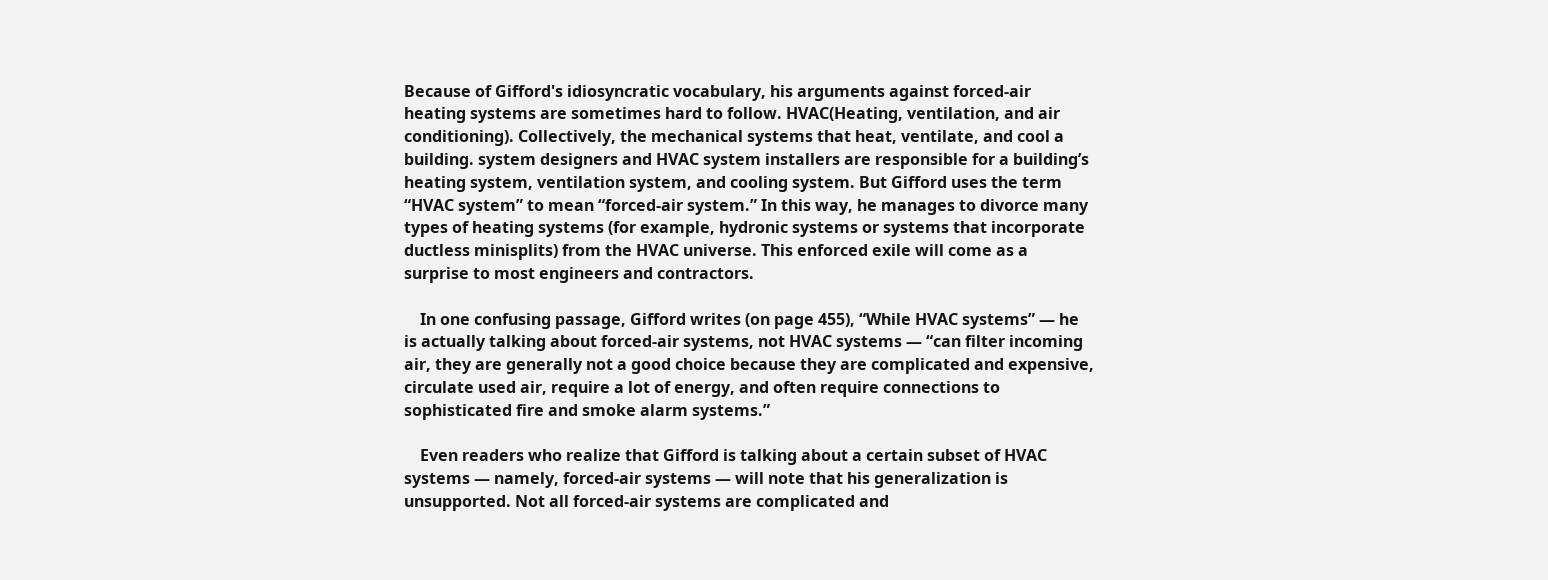Because of Gifford's idiosyncratic vocabulary, his arguments against forced-air heating systems are sometimes hard to follow. HVAC(Heating, ventilation, and air conditioning). Collectively, the mechanical systems that heat, ventilate, and cool a building. system designers and HVAC system installers are responsible for a building’s heating system, ventilation system, and cooling system. But Gifford uses the term “HVAC system” to mean “forced-air system.” In this way, he manages to divorce many types of heating systems (for example, hydronic systems or systems that incorporate ductless minisplits) from the HVAC universe. This enforced exile will come as a surprise to most engineers and contractors.

    In one confusing passage, Gifford writes (on page 455), “While HVAC systems” — he is actually talking about forced-air systems, not HVAC systems — “can filter incoming air, they are generally not a good choice because they are complicated and expensive, circulate used air, require a lot of energy, and often require connections to sophisticated fire and smoke alarm systems.”

    Even readers who realize that Gifford is talking about a certain subset of HVAC systems — namely, forced-air systems — will note that his generalization is unsupported. Not all forced-air systems are complicated and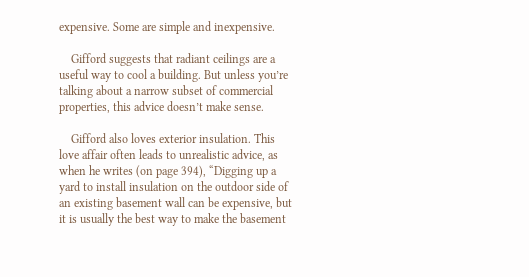expensive. Some are simple and inexpensive.

    Gifford suggests that radiant ceilings are a useful way to cool a building. But unless you’re talking about a narrow subset of commercial properties, this advice doesn’t make sense.

    Gifford also loves exterior insulation. This love affair often leads to unrealistic advice, as when he writes (on page 394), “Digging up a yard to install insulation on the outdoor side of an existing basement wall can be expensive, but it is usually the best way to make the basement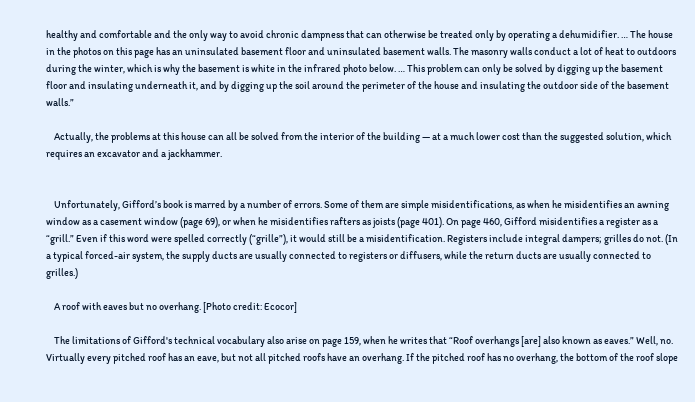healthy and comfortable and the only way to avoid chronic dampness that can otherwise be treated only by operating a dehumidifier. … The house in the photos on this page has an uninsulated basement floor and uninsulated basement walls. The masonry walls conduct a lot of heat to outdoors during the winter, which is why the basement is white in the infrared photo below. … This problem can only be solved by digging up the basement floor and insulating underneath it, and by digging up the soil around the perimeter of the house and insulating the outdoor side of the basement walls.”

    Actually, the problems at this house can all be solved from the interior of the building — at a much lower cost than the suggested solution, which requires an excavator and a jackhammer.


    Unfortunately, Gifford’s book is marred by a number of errors. Some of them are simple misidentifications, as when he misidentifies an awning window as a casement window (page 69), or when he misidentifies rafters as joists (page 401). On page 460, Gifford misidentifies a register as a “grill.” Even if this word were spelled correctly (“grille”), it would still be a misidentification. Registers include integral dampers; grilles do not. (In a typical forced-air system, the supply ducts are usually connected to registers or diffusers, while the return ducts are usually connected to grilles.)

    A roof with eaves but no overhang. [Photo credit: Ecocor]

    The limitations of Gifford's technical vocabulary also arise on page 159, when he writes that “Roof overhangs [are] also known as eaves.” Well, no. Virtually every pitched roof has an eave, but not all pitched roofs have an overhang. If the pitched roof has no overhang, the bottom of the roof slope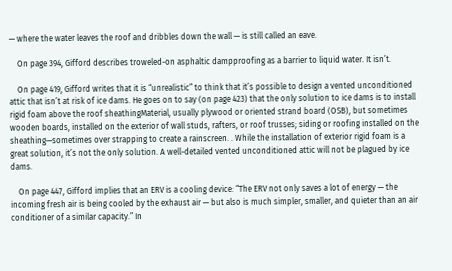— where the water leaves the roof and dribbles down the wall — is still called an eave.

    On page 394, Gifford describes troweled-on asphaltic dampproofing as a barrier to liquid water. It isn’t.

    On page 419, Gifford writes that it is “unrealistic” to think that it’s possible to design a vented unconditioned attic that isn’t at risk of ice dams. He goes on to say (on page 423) that the only solution to ice dams is to install rigid foam above the roof sheathingMaterial, usually plywood or oriented strand board (OSB), but sometimes wooden boards, installed on the exterior of wall studs, rafters, or roof trusses; siding or roofing installed on the sheathing—sometimes over strapping to create a rainscreen. . While the installation of exterior rigid foam is a great solution, it’s not the only solution. A well-detailed vented unconditioned attic will not be plagued by ice dams.

    On page 447, Gifford implies that an ERV is a cooling device: “The ERV not only saves a lot of energy — the incoming fresh air is being cooled by the exhaust air — but also is much simpler, smaller, and quieter than an air conditioner of a similar capacity.” In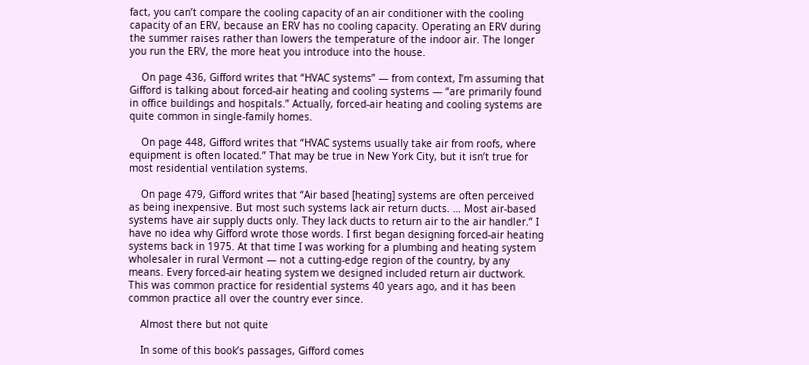fact, you can’t compare the cooling capacity of an air conditioner with the cooling capacity of an ERV, because an ERV has no cooling capacity. Operating an ERV during the summer raises rather than lowers the temperature of the indoor air. The longer you run the ERV, the more heat you introduce into the house.

    On page 436, Gifford writes that “HVAC systems” — from context, I’m assuming that Gifford is talking about forced-air heating and cooling systems — “are primarily found in office buildings and hospitals.” Actually, forced-air heating and cooling systems are quite common in single-family homes.

    On page 448, Gifford writes that “HVAC systems usually take air from roofs, where equipment is often located.” That may be true in New York City, but it isn’t true for most residential ventilation systems.

    On page 479, Gifford writes that “Air based [heating] systems are often perceived as being inexpensive. But most such systems lack air return ducts. … Most air-based systems have air supply ducts only. They lack ducts to return air to the air handler.” I have no idea why Gifford wrote those words. I first began designing forced-air heating systems back in 1975. At that time I was working for a plumbing and heating system wholesaler in rural Vermont — not a cutting-edge region of the country, by any means. Every forced-air heating system we designed included return air ductwork. This was common practice for residential systems 40 years ago, and it has been common practice all over the country ever since.

    Almost there but not quite

    In some of this book’s passages, Gifford comes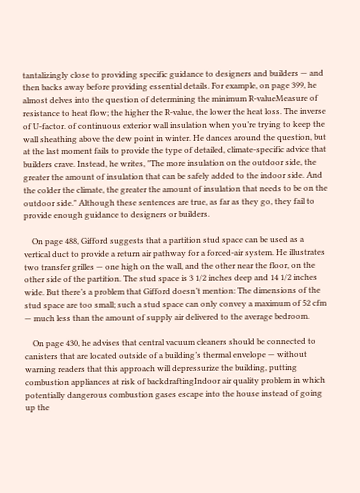tantalizingly close to providing specific guidance to designers and builders — and then backs away before providing essential details. For example, on page 399, he almost delves into the question of determining the minimum R-valueMeasure of resistance to heat flow; the higher the R-value, the lower the heat loss. The inverse of U-factor. of continuous exterior wall insulation when you’re trying to keep the wall sheathing above the dew point in winter. He dances around the question, but at the last moment fails to provide the type of detailed, climate-specific advice that builders crave. Instead, he writes, "The more insulation on the outdoor side, the greater the amount of insulation that can be safely added to the indoor side. And the colder the climate, the greater the amount of insulation that needs to be on the outdoor side." Although these sentences are true, as far as they go, they fail to provide enough guidance to designers or builders.

    On page 488, Gifford suggests that a partition stud space can be used as a vertical duct to provide a return air pathway for a forced-air system. He illustrates two transfer grilles — one high on the wall, and the other near the floor, on the other side of the partition. The stud space is 3 1/2 inches deep and 14 1/2 inches wide. But there’s a problem that Gifford doesn’t mention: The dimensions of the stud space are too small; such a stud space can only convey a maximum of 52 cfm — much less than the amount of supply air delivered to the average bedroom.

    On page 430, he advises that central vacuum cleaners should be connected to canisters that are located outside of a building’s thermal envelope — without warning readers that this approach will depressurize the building, putting combustion appliances at risk of backdraftingIndoor air quality problem in which potentially dangerous combustion gases escape into the house instead of going up the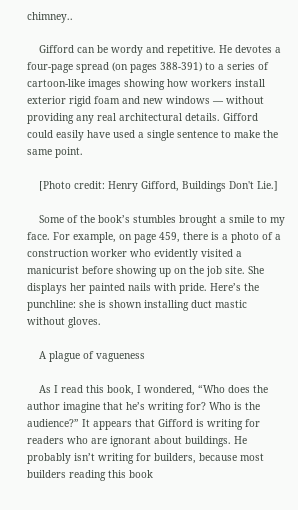chimney..

    Gifford can be wordy and repetitive. He devotes a four-page spread (on pages 388-391) to a series of cartoon-like images showing how workers install exterior rigid foam and new windows — without providing any real architectural details. Gifford could easily have used a single sentence to make the same point.

    [Photo credit: Henry Gifford, Buildings Don't Lie.]

    Some of the book’s stumbles brought a smile to my face. For example, on page 459, there is a photo of a construction worker who evidently visited a manicurist before showing up on the job site. She displays her painted nails with pride. Here’s the punchline: she is shown installing duct mastic without gloves.

    A plague of vagueness

    As I read this book, I wondered, “Who does the author imagine that he’s writing for? Who is the audience?” It appears that Gifford is writing for readers who are ignorant about buildings. He probably isn’t writing for builders, because most builders reading this book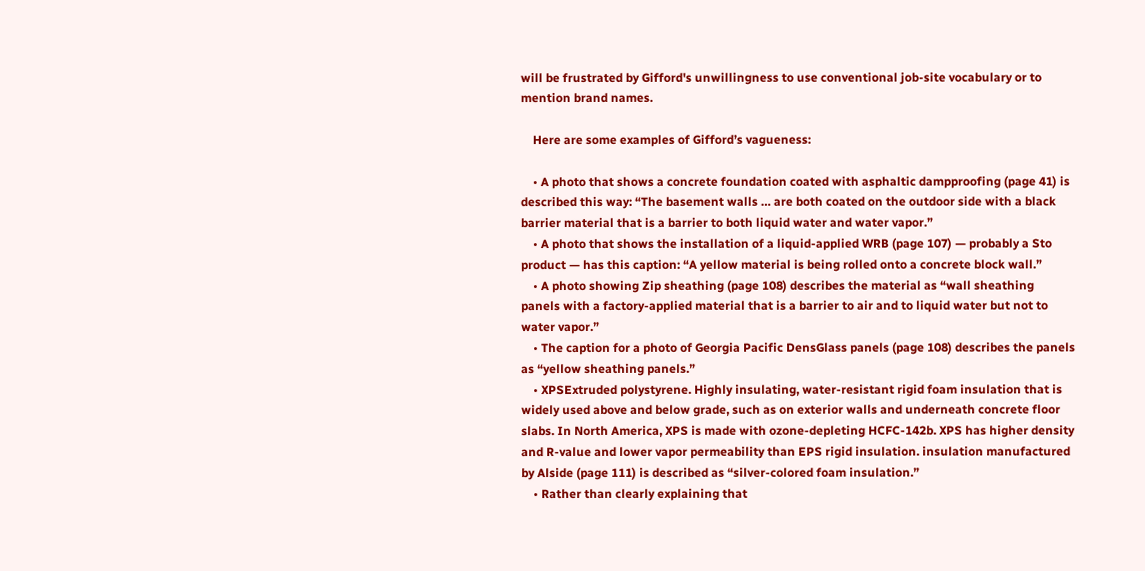will be frustrated by Gifford's unwillingness to use conventional job-site vocabulary or to mention brand names.

    Here are some examples of Gifford’s vagueness:

    • A photo that shows a concrete foundation coated with asphaltic dampproofing (page 41) is described this way: “The basement walls … are both coated on the outdoor side with a black barrier material that is a barrier to both liquid water and water vapor.”
    • A photo that shows the installation of a liquid-applied WRB (page 107) — probably a Sto product — has this caption: “A yellow material is being rolled onto a concrete block wall.”
    • A photo showing Zip sheathing (page 108) describes the material as “wall sheathing panels with a factory-applied material that is a barrier to air and to liquid water but not to water vapor.”
    • The caption for a photo of Georgia Pacific DensGlass panels (page 108) describes the panels as “yellow sheathing panels.”
    • XPSExtruded polystyrene. Highly insulating, water-resistant rigid foam insulation that is widely used above and below grade, such as on exterior walls and underneath concrete floor slabs. In North America, XPS is made with ozone-depleting HCFC-142b. XPS has higher density and R-value and lower vapor permeability than EPS rigid insulation. insulation manufactured by Alside (page 111) is described as “silver-colored foam insulation.”
    • Rather than clearly explaining that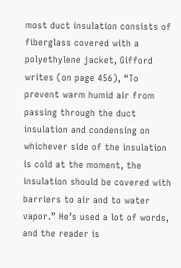most duct insulation consists of fiberglass covered with a polyethylene jacket, Gifford writes (on page 456), “To prevent warm humid air from passing through the duct insulation and condensing on whichever side of the insulation is cold at the moment, the insulation should be covered with barriers to air and to water vapor.” He’s used a lot of words, and the reader is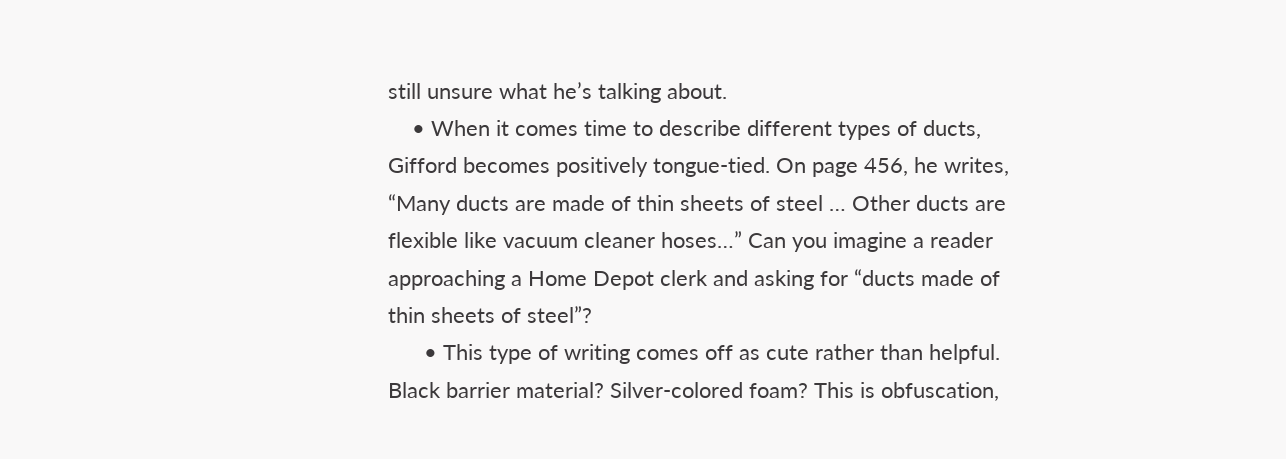still unsure what he’s talking about.
    • When it comes time to describe different types of ducts, Gifford becomes positively tongue-tied. On page 456, he writes, “Many ducts are made of thin sheets of steel … Other ducts are flexible like vacuum cleaner hoses…” Can you imagine a reader approaching a Home Depot clerk and asking for “ducts made of thin sheets of steel”?
      • This type of writing comes off as cute rather than helpful. Black barrier material? Silver-colored foam? This is obfuscation,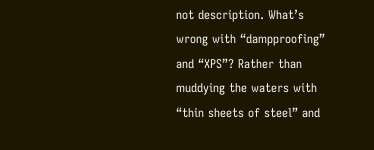not description. What’s wrong with “dampproofing” and “XPS”? Rather than muddying the waters with “thin sheets of steel” and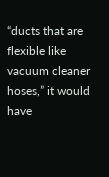“ducts that are flexible like vacuum cleaner hoses,” it would have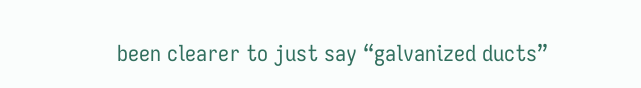been clearer to just say “galvanized ducts”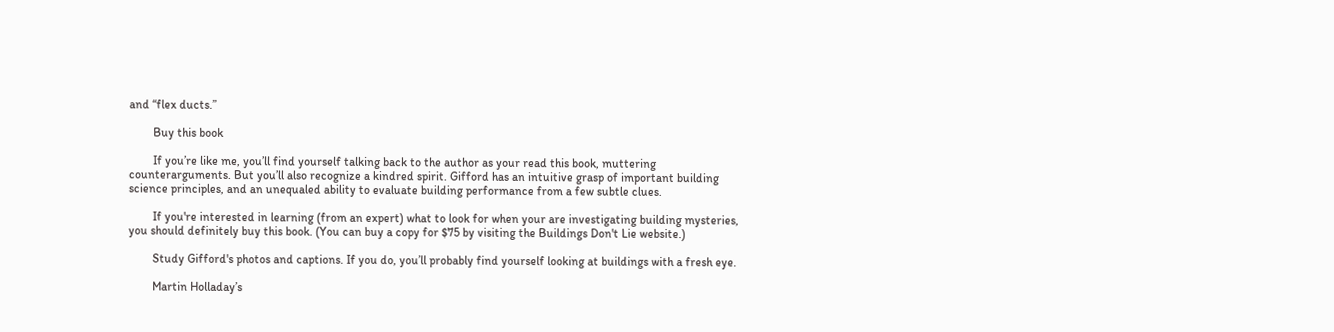and “flex ducts.”

        Buy this book

        If you’re like me, you’ll find yourself talking back to the author as your read this book, muttering counterarguments. But you’ll also recognize a kindred spirit. Gifford has an intuitive grasp of important building science principles, and an unequaled ability to evaluate building performance from a few subtle clues.

        If you're interested in learning (from an expert) what to look for when your are investigating building mysteries, you should definitely buy this book. (You can buy a copy for $75 by visiting the Buildings Don't Lie website.)

        Study Gifford's photos and captions. If you do, you’ll probably find yourself looking at buildings with a fresh eye.

        Martin Holladay’s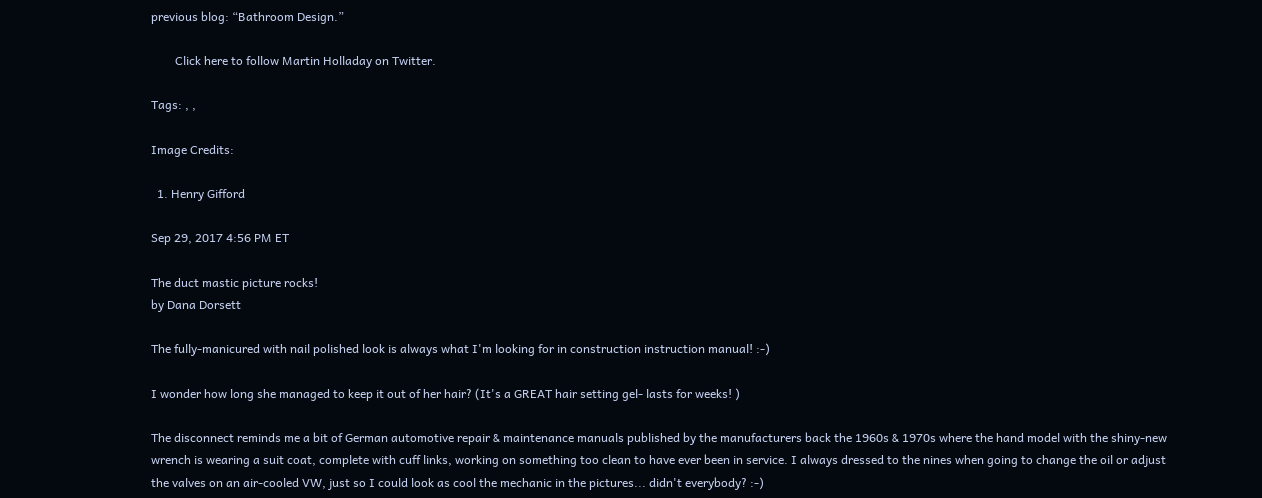previous blog: “Bathroom Design.”

        Click here to follow Martin Holladay on Twitter.

Tags: , ,

Image Credits:

  1. Henry Gifford

Sep 29, 2017 4:56 PM ET

The duct mastic picture rocks!
by Dana Dorsett

The fully-manicured with nail polished look is always what I'm looking for in construction instruction manual! :-)

I wonder how long she managed to keep it out of her hair? (It's a GREAT hair setting gel- lasts for weeks! )

The disconnect reminds me a bit of German automotive repair & maintenance manuals published by the manufacturers back the 1960s & 1970s where the hand model with the shiny-new wrench is wearing a suit coat, complete with cuff links, working on something too clean to have ever been in service. I always dressed to the nines when going to change the oil or adjust the valves on an air-cooled VW, just so I could look as cool the mechanic in the pictures... didn't everybody? :-)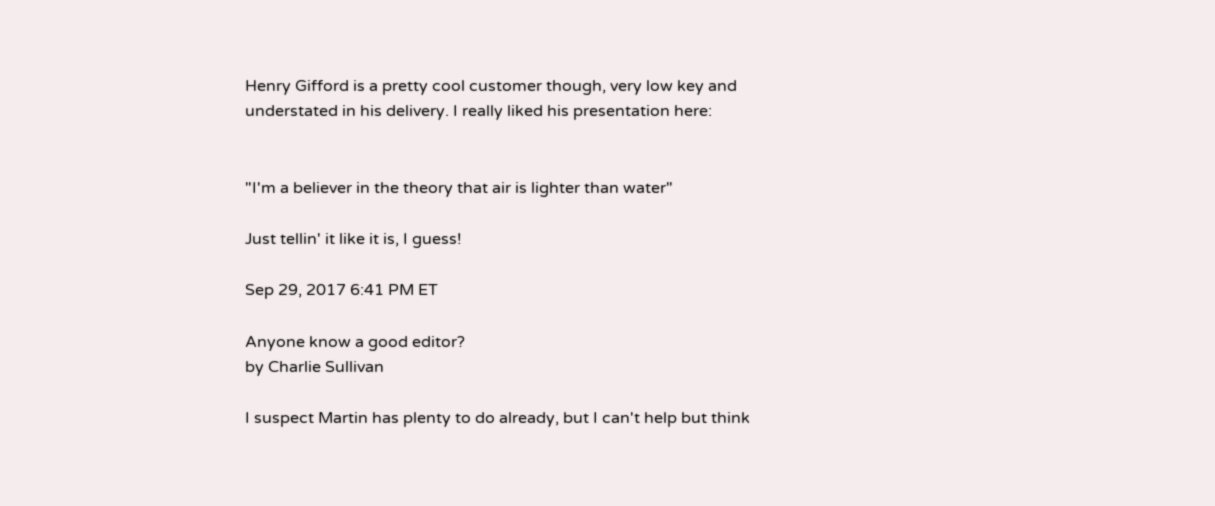Henry Gifford is a pretty cool customer though, very low key and understated in his delivery. I really liked his presentation here:


"I'm a believer in the theory that air is lighter than water"

Just tellin' it like it is, I guess!

Sep 29, 2017 6:41 PM ET

Anyone know a good editor?
by Charlie Sullivan

I suspect Martin has plenty to do already, but I can't help but think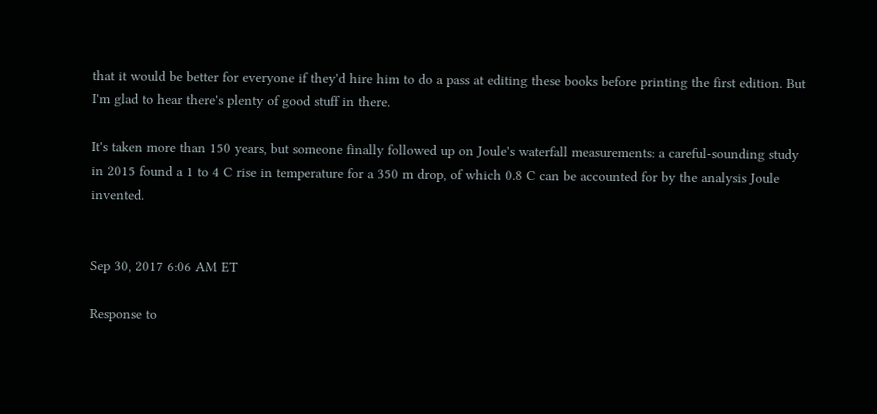that it would be better for everyone if they'd hire him to do a pass at editing these books before printing the first edition. But I'm glad to hear there's plenty of good stuff in there.

It's taken more than 150 years, but someone finally followed up on Joule's waterfall measurements: a careful-sounding study in 2015 found a 1 to 4 C rise in temperature for a 350 m drop, of which 0.8 C can be accounted for by the analysis Joule invented.


Sep 30, 2017 6:06 AM ET

Response to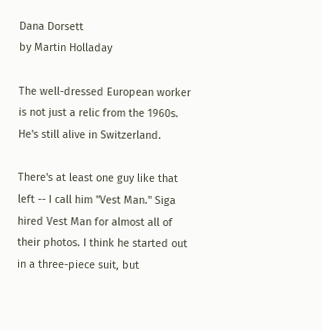Dana Dorsett
by Martin Holladay

The well-dressed European worker is not just a relic from the 1960s. He's still alive in Switzerland.

There's at least one guy like that left -- I call him "Vest Man." Siga hired Vest Man for almost all of their photos. I think he started out in a three-piece suit, but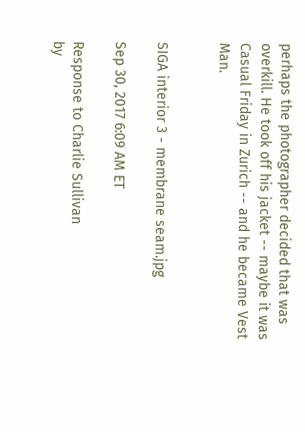perhaps the photographer decided that was overkill. He took off his jacket -- maybe it was Casual Friday in Zurich -- and he became Vest Man.


SIGA interior 3 - membrane seam.jpg

Sep 30, 2017 6:09 AM ET

Response to Charlie Sullivan
by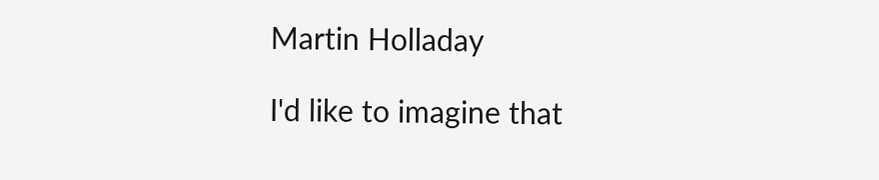Martin Holladay

I'd like to imagine that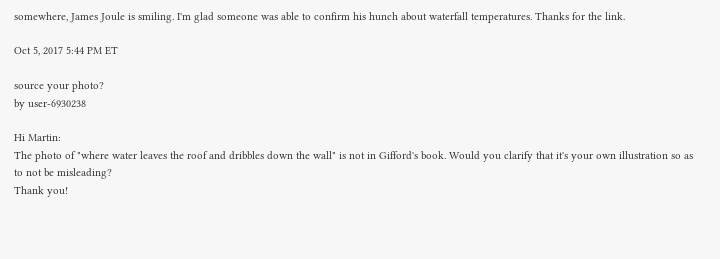somewhere, James Joule is smiling. I'm glad someone was able to confirm his hunch about waterfall temperatures. Thanks for the link.

Oct 5, 2017 5:44 PM ET

source your photo?
by user-6930238

Hi Martin:
The photo of "where water leaves the roof and dribbles down the wall" is not in Gifford's book. Would you clarify that it's your own illustration so as to not be misleading?
Thank you!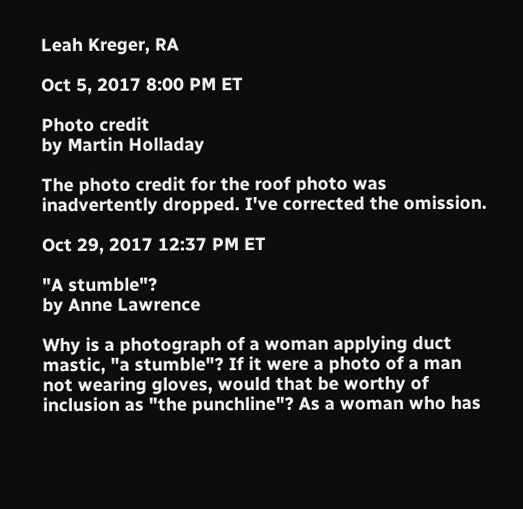Leah Kreger, RA

Oct 5, 2017 8:00 PM ET

Photo credit
by Martin Holladay

The photo credit for the roof photo was inadvertently dropped. I've corrected the omission.

Oct 29, 2017 12:37 PM ET

"A stumble"?
by Anne Lawrence

Why is a photograph of a woman applying duct mastic, "a stumble"? If it were a photo of a man not wearing gloves, would that be worthy of inclusion as "the punchline"? As a woman who has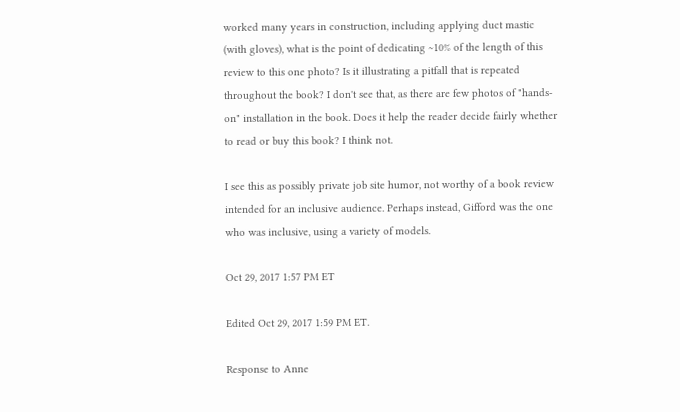worked many years in construction, including applying duct mastic (with gloves), what is the point of dedicating ~10% of the length of this review to this one photo? Is it illustrating a pitfall that is repeated throughout the book? I don't see that, as there are few photos of "hands-on" installation in the book. Does it help the reader decide fairly whether to read or buy this book? I think not.

I see this as possibly private job site humor, not worthy of a book review intended for an inclusive audience. Perhaps instead, Gifford was the one who was inclusive, using a variety of models.

Oct 29, 2017 1:57 PM ET

Edited Oct 29, 2017 1:59 PM ET.

Response to Anne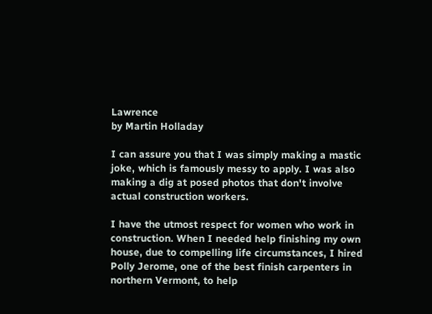Lawrence
by Martin Holladay

I can assure you that I was simply making a mastic joke, which is famously messy to apply. I was also making a dig at posed photos that don't involve actual construction workers.

I have the utmost respect for women who work in construction. When I needed help finishing my own house, due to compelling life circumstances, I hired Polly Jerome, one of the best finish carpenters in northern Vermont, to help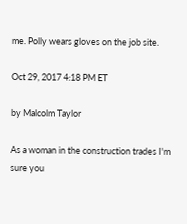me. Polly wears gloves on the job site.

Oct 29, 2017 4:18 PM ET

by Malcolm Taylor

As a woman in the construction trades I'm sure you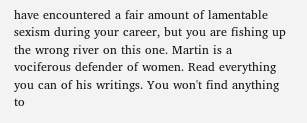have encountered a fair amount of lamentable sexism during your career, but you are fishing up the wrong river on this one. Martin is a vociferous defender of women. Read everything you can of his writings. You won't find anything to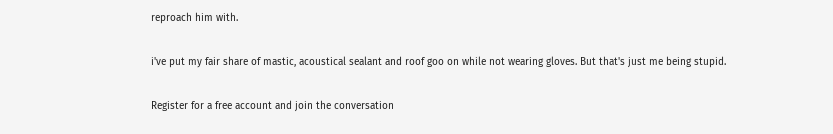reproach him with.

i've put my fair share of mastic, acoustical sealant and roof goo on while not wearing gloves. But that's just me being stupid.

Register for a free account and join the conversation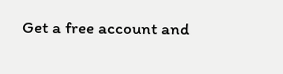Get a free account and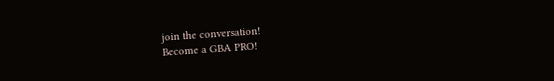join the conversation!
Become a GBA PRO!